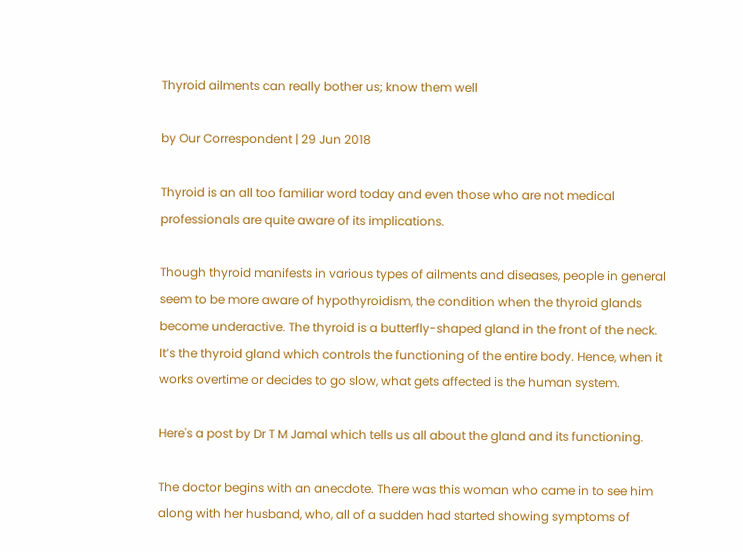Thyroid ailments can really bother us; know them well

by Our Correspondent | 29 Jun 2018

Thyroid is an all too familiar word today and even those who are not medical professionals are quite aware of its implications.

Though thyroid manifests in various types of ailments and diseases, people in general seem to be more aware of hypothyroidism, the condition when the thyroid glands become underactive. The thyroid is a butterfly-shaped gland in the front of the neck. It’s the thyroid gland which controls the functioning of the entire body. Hence, when it works overtime or decides to go slow, what gets affected is the human system.

Here's a post by Dr T M Jamal which tells us all about the gland and its functioning.

The doctor begins with an anecdote. There was this woman who came in to see him along with her husband, who, all of a sudden had started showing symptoms of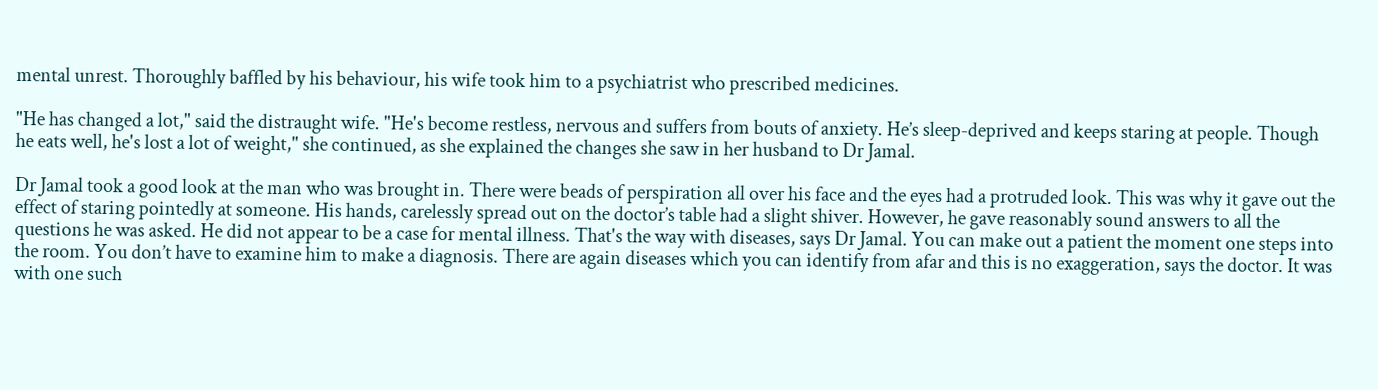mental unrest. Thoroughly baffled by his behaviour, his wife took him to a psychiatrist who prescribed medicines.

"He has changed a lot," said the distraught wife. "He's become restless, nervous and suffers from bouts of anxiety. He’s sleep-deprived and keeps staring at people. Though he eats well, he's lost a lot of weight," she continued, as she explained the changes she saw in her husband to Dr Jamal.

Dr Jamal took a good look at the man who was brought in. There were beads of perspiration all over his face and the eyes had a protruded look. This was why it gave out the effect of staring pointedly at someone. His hands, carelessly spread out on the doctor’s table had a slight shiver. However, he gave reasonably sound answers to all the questions he was asked. He did not appear to be a case for mental illness. That's the way with diseases, says Dr Jamal. You can make out a patient the moment one steps into the room. You don’t have to examine him to make a diagnosis. There are again diseases which you can identify from afar and this is no exaggeration, says the doctor. It was with one such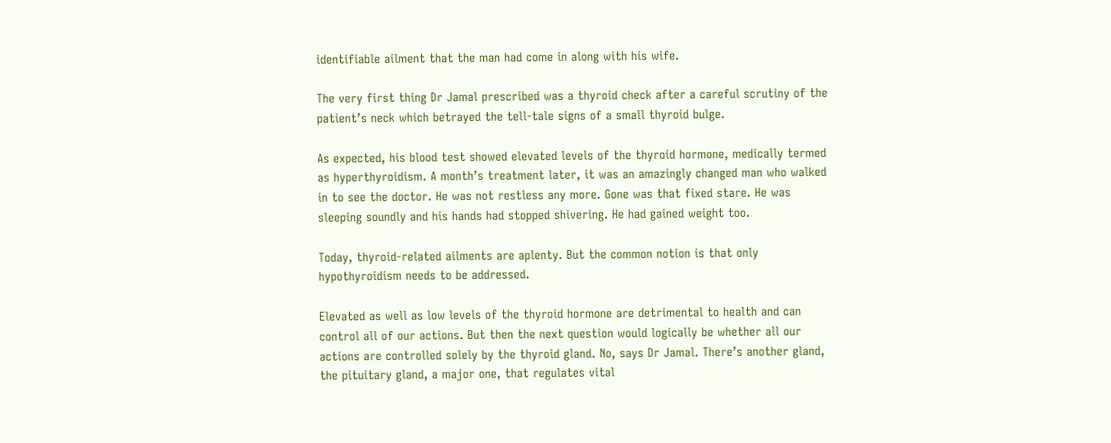identifiable ailment that the man had come in along with his wife.

The very first thing Dr Jamal prescribed was a thyroid check after a careful scrutiny of the patient’s neck which betrayed the tell-tale signs of a small thyroid bulge.

As expected, his blood test showed elevated levels of the thyroid hormone, medically termed as hyperthyroidism. A month’s treatment later, it was an amazingly changed man who walked in to see the doctor. He was not restless any more. Gone was that fixed stare. He was sleeping soundly and his hands had stopped shivering. He had gained weight too.

Today, thyroid-related ailments are aplenty. But the common notion is that only hypothyroidism needs to be addressed.

Elevated as well as low levels of the thyroid hormone are detrimental to health and can control all of our actions. But then the next question would logically be whether all our actions are controlled solely by the thyroid gland. No, says Dr Jamal. There’s another gland, the pituitary gland, a major one, that regulates vital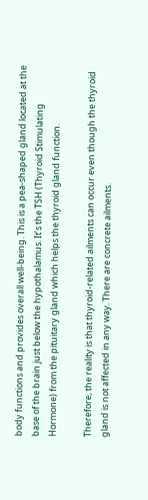body functions and provides overall well-being. This is a pea-shaped gland located at the base of the brain just below the hypothalamus. It’s the TSH (Thyroid Stimulating Hormone) from the pituitary gland which helps the thyroid gland function.

Therefore, the reality is that thyroid-related ailments can occur even though the thyroid gland is not affected in any way. There are concrete ailments.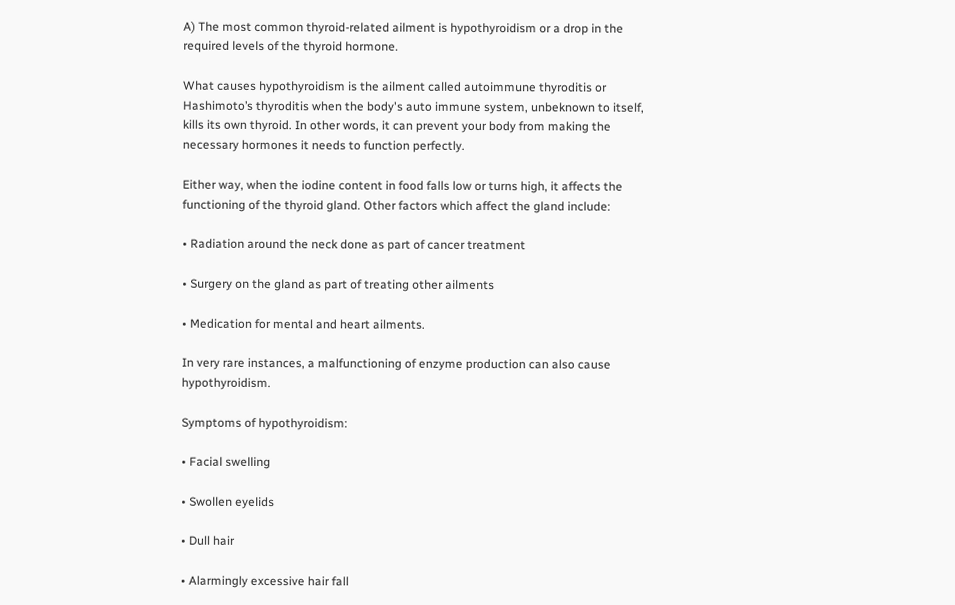A) The most common thyroid-related ailment is hypothyroidism or a drop in the required levels of the thyroid hormone.

What causes hypothyroidism is the ailment called autoimmune thyroditis or Hashimoto’s thyroditis when the body's auto immune system, unbeknown to itself, kills its own thyroid. In other words, it can prevent your body from making the necessary hormones it needs to function perfectly.

Either way, when the iodine content in food falls low or turns high, it affects the functioning of the thyroid gland. Other factors which affect the gland include:

• Radiation around the neck done as part of cancer treatment

• Surgery on the gland as part of treating other ailments

• Medication for mental and heart ailments.

In very rare instances, a malfunctioning of enzyme production can also cause hypothyroidism.

Symptoms of hypothyroidism:

• Facial swelling

• Swollen eyelids

• Dull hair

• Alarmingly excessive hair fall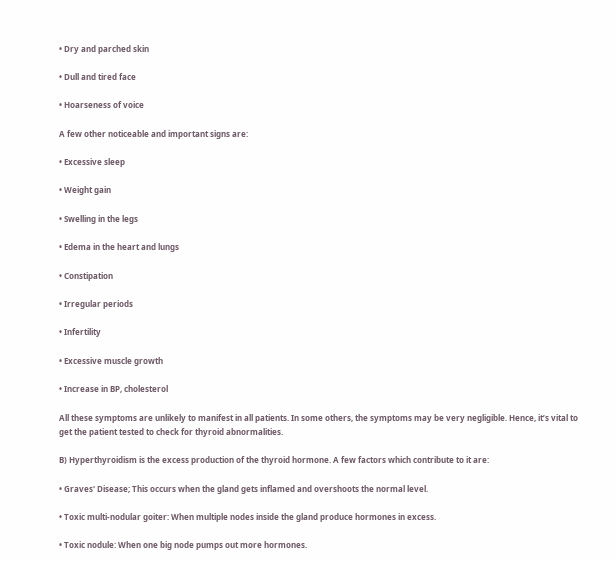• Dry and parched skin

• Dull and tired face

• Hoarseness of voice

A few other noticeable and important signs are:

• Excessive sleep

• Weight gain

• Swelling in the legs

• Edema in the heart and lungs

• Constipation

• Irregular periods

• Infertility

• Excessive muscle growth

• Increase in BP, cholesterol

All these symptoms are unlikely to manifest in all patients. In some others, the symptoms may be very negligible. Hence, it’s vital to get the patient tested to check for thyroid abnormalities.

B) Hyperthyroidism is the excess production of the thyroid hormone. A few factors which contribute to it are:

• Graves' Disease; This occurs when the gland gets inflamed and overshoots the normal level.

• Toxic multi-nodular goiter: When multiple nodes inside the gland produce hormones in excess.

• Toxic nodule: When one big node pumps out more hormones.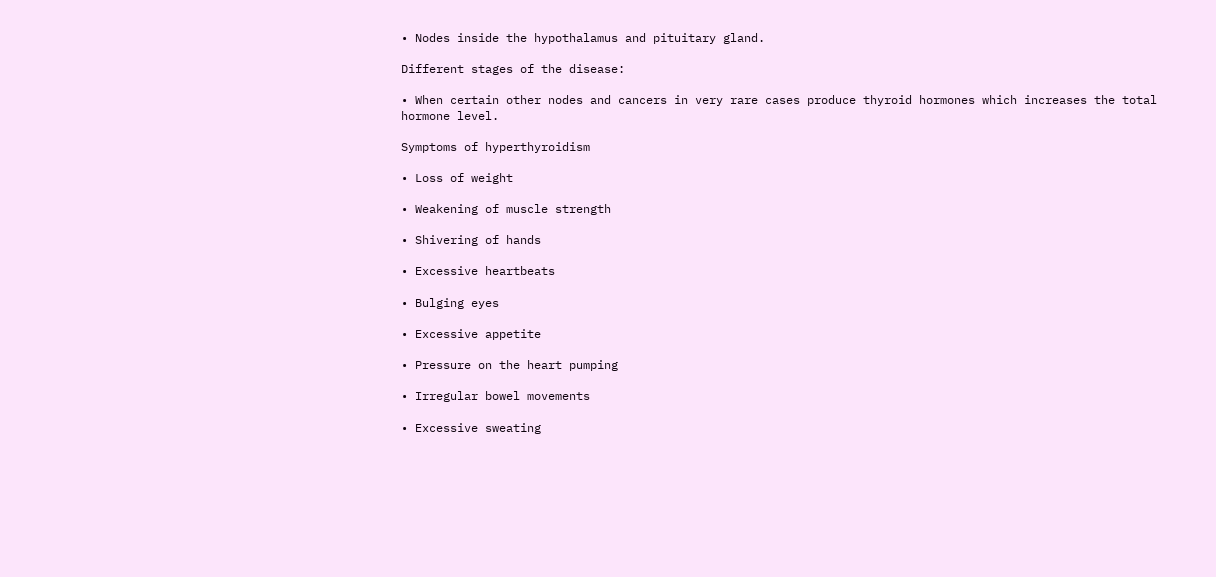• Nodes inside the hypothalamus and pituitary gland.

Different stages of the disease:

• When certain other nodes and cancers in very rare cases produce thyroid hormones which increases the total hormone level.

Symptoms of hyperthyroidism

• Loss of weight

• Weakening of muscle strength

• Shivering of hands

• Excessive heartbeats

• Bulging eyes

• Excessive appetite

• Pressure on the heart pumping

• Irregular bowel movements

• Excessive sweating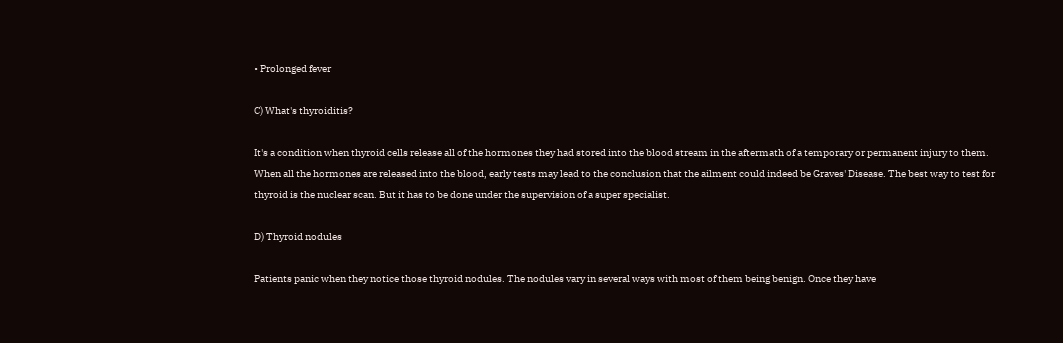• Prolonged fever

C) What's thyroiditis?

It's a condition when thyroid cells release all of the hormones they had stored into the blood stream in the aftermath of a temporary or permanent injury to them. When all the hormones are released into the blood, early tests may lead to the conclusion that the ailment could indeed be Graves' Disease. The best way to test for thyroid is the nuclear scan. But it has to be done under the supervision of a super specialist.

D) Thyroid nodules

Patients panic when they notice those thyroid nodules. The nodules vary in several ways with most of them being benign. Once they have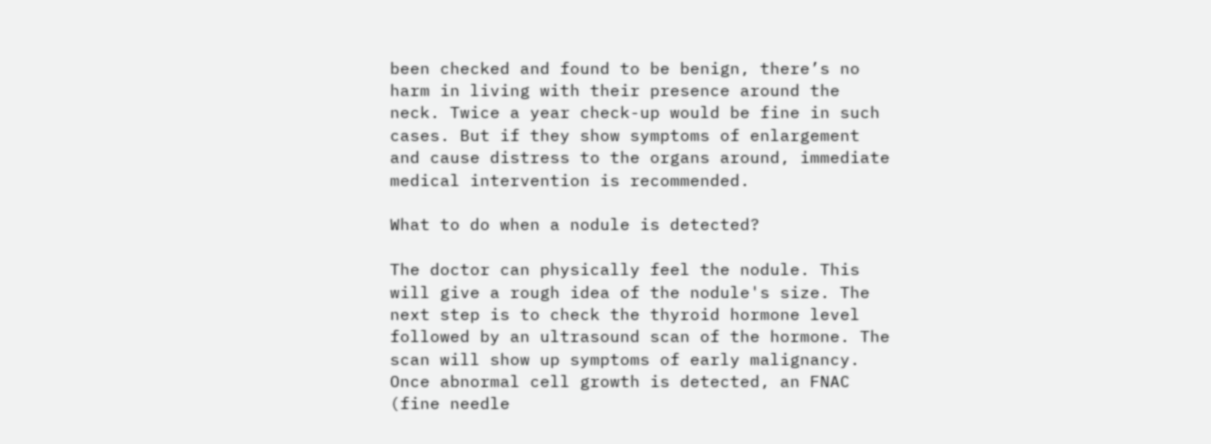been checked and found to be benign, there’s no harm in living with their presence around the neck. Twice a year check-up would be fine in such cases. But if they show symptoms of enlargement and cause distress to the organs around, immediate medical intervention is recommended.

What to do when a nodule is detected?

The doctor can physically feel the nodule. This will give a rough idea of the nodule's size. The next step is to check the thyroid hormone level followed by an ultrasound scan of the hormone. The scan will show up symptoms of early malignancy. Once abnormal cell growth is detected, an FNAC (fine needle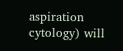aspiration cytology) will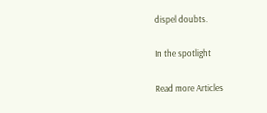dispel doubts.

In the spotlight

Read more Articles